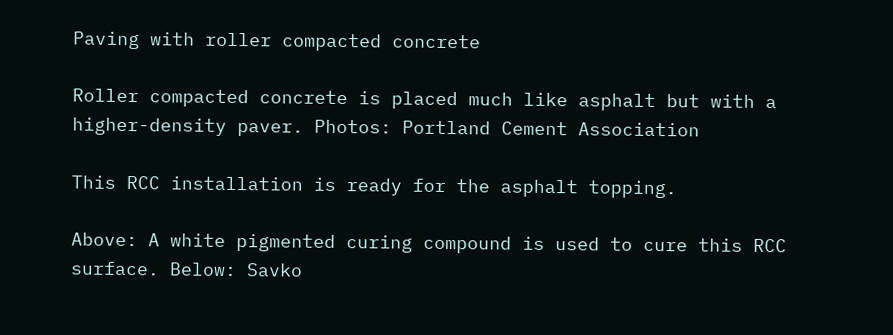Paving with roller compacted concrete

Roller compacted concrete is placed much like asphalt but with a higher-density paver. Photos: Portland Cement Association

This RCC installation is ready for the asphalt topping.

Above: A white pigmented curing compound is used to cure this RCC surface. Below: Savko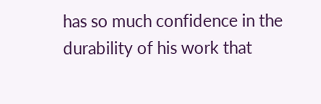has so much confidence in the durability of his work that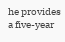he provides a five-year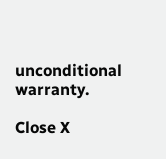unconditional warranty.

Close X